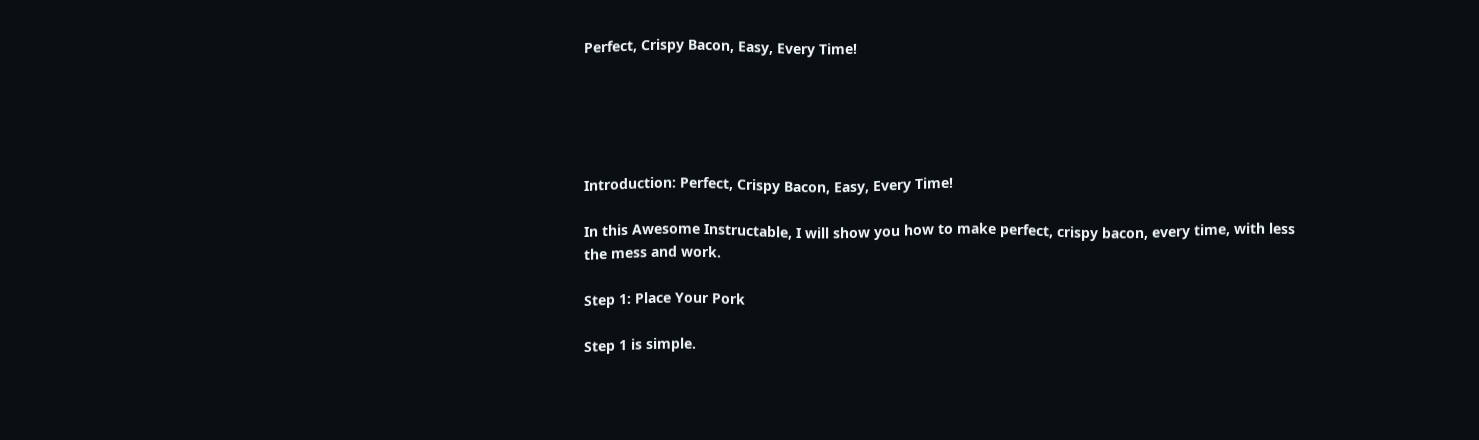Perfect, Crispy Bacon, Easy, Every Time!





Introduction: Perfect, Crispy Bacon, Easy, Every Time!

In this Awesome Instructable, I will show you how to make perfect, crispy bacon, every time, with less the mess and work.

Step 1: Place Your Pork

Step 1 is simple.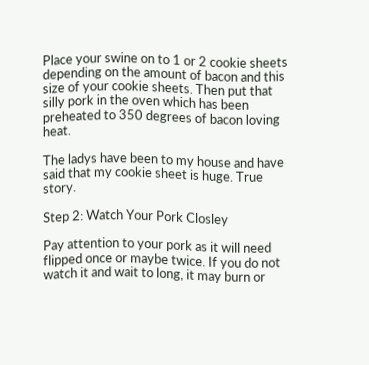Place your swine on to 1 or 2 cookie sheets depending on the amount of bacon and this size of your cookie sheets. Then put that silly pork in the oven which has been preheated to 350 degrees of bacon loving heat.

The ladys have been to my house and have said that my cookie sheet is huge. True story.

Step 2: Watch Your Pork Closley

Pay attention to your pork as it will need flipped once or maybe twice. If you do not watch it and wait to long, it may burn or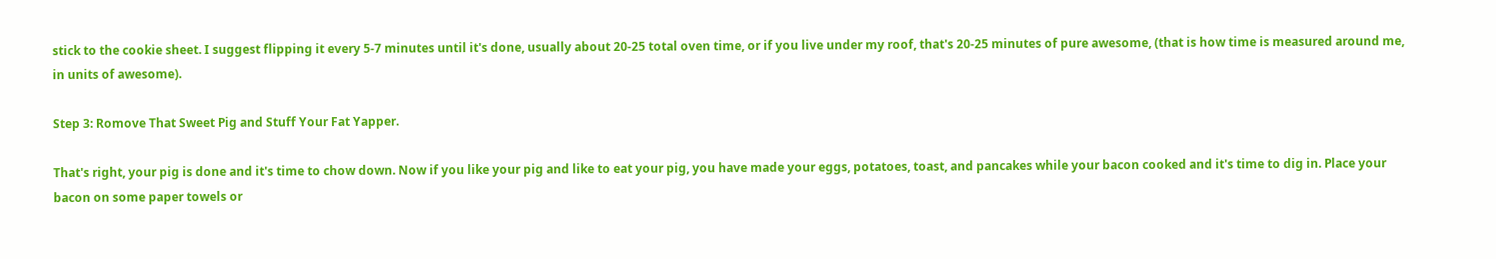stick to the cookie sheet. I suggest flipping it every 5-7 minutes until it's done, usually about 20-25 total oven time, or if you live under my roof, that's 20-25 minutes of pure awesome, (that is how time is measured around me, in units of awesome).

Step 3: Romove That Sweet Pig and Stuff Your Fat Yapper.

That's right, your pig is done and it's time to chow down. Now if you like your pig and like to eat your pig, you have made your eggs, potatoes, toast, and pancakes while your bacon cooked and it's time to dig in. Place your bacon on some paper towels or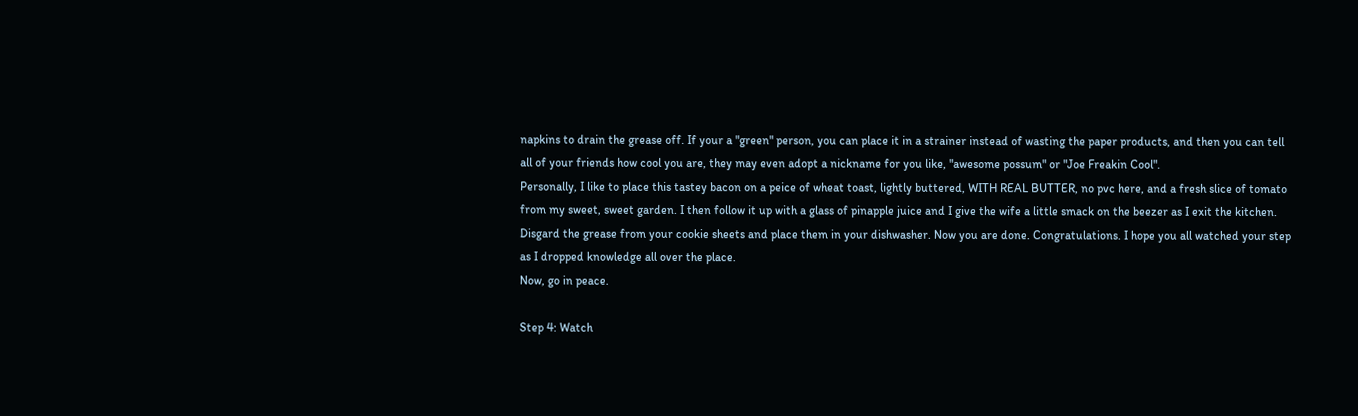napkins to drain the grease off. If your a "green" person, you can place it in a strainer instead of wasting the paper products, and then you can tell all of your friends how cool you are, they may even adopt a nickname for you like, "awesome possum" or "Joe Freakin Cool".
Personally, I like to place this tastey bacon on a peice of wheat toast, lightly buttered, WITH REAL BUTTER, no pvc here, and a fresh slice of tomato from my sweet, sweet garden. I then follow it up with a glass of pinapple juice and I give the wife a little smack on the beezer as I exit the kitchen.
Disgard the grease from your cookie sheets and place them in your dishwasher. Now you are done. Congratulations. I hope you all watched your step as I dropped knowledge all over the place.
Now, go in peace.

Step 4: Watch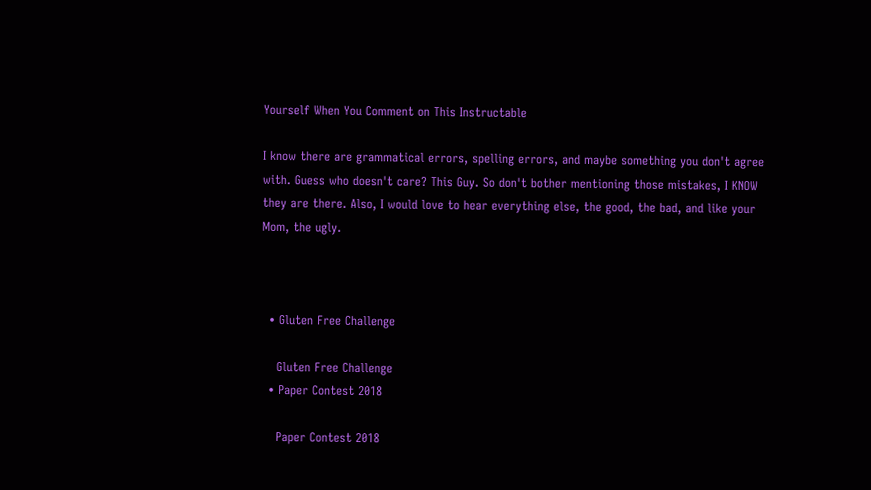Yourself When You Comment on This Instructable

I know there are grammatical errors, spelling errors, and maybe something you don't agree with. Guess who doesn't care? This Guy. So don't bother mentioning those mistakes, I KNOW they are there. Also, I would love to hear everything else, the good, the bad, and like your Mom, the ugly.



  • Gluten Free Challenge

    Gluten Free Challenge
  • Paper Contest 2018

    Paper Contest 2018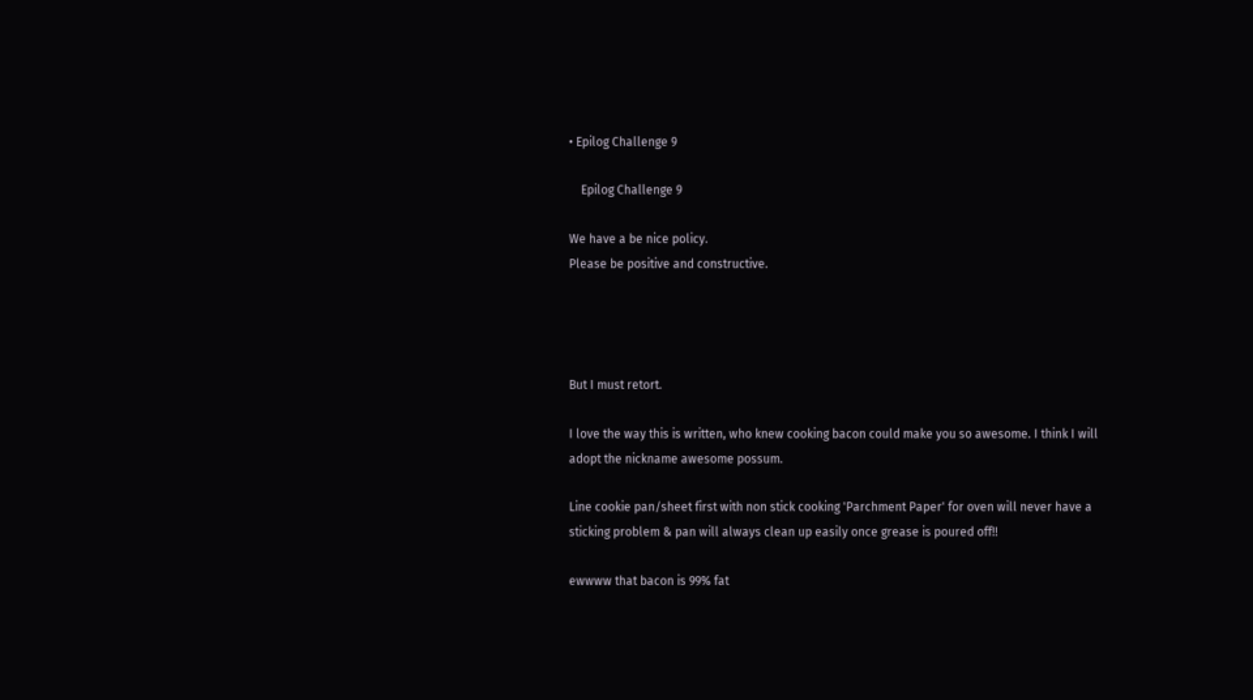• Epilog Challenge 9

    Epilog Challenge 9

We have a be nice policy.
Please be positive and constructive.




But I must retort.

I love the way this is written, who knew cooking bacon could make you so awesome. I think I will adopt the nickname awesome possum.

Line cookie pan/sheet first with non stick cooking 'Parchment Paper' for oven will never have a sticking problem & pan will always clean up easily once grease is poured off!!

ewwww that bacon is 99% fat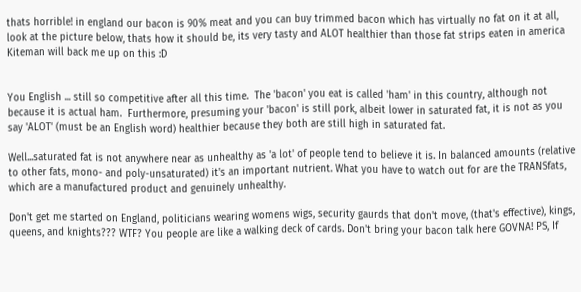thats horrible! in england our bacon is 90% meat and you can buy trimmed bacon which has virtually no fat on it at all, look at the picture below, thats how it should be, its very tasty and ALOT healthier than those fat strips eaten in america Kiteman will back me up on this :D


You English ... still so competitive after all this time.  The 'bacon' you eat is called 'ham' in this country, although not because it is actual ham.  Furthermore, presuming your 'bacon' is still pork, albeit lower in saturated fat, it is not as you say 'ALOT' (must be an English word) healthier because they both are still high in saturated fat.

Well...saturated fat is not anywhere near as unhealthy as 'a lot' of people tend to believe it is. In balanced amounts (relative to other fats, mono- and poly-unsaturated) it's an important nutrient. What you have to watch out for are the TRANSfats, which are a manufactured product and genuinely unhealthy.

Don't get me started on England, politicians wearing womens wigs, security gaurds that don't move, (that's effective), kings, queens, and knights??? WTF? You people are like a walking deck of cards. Don't bring your bacon talk here GOVNA! PS, If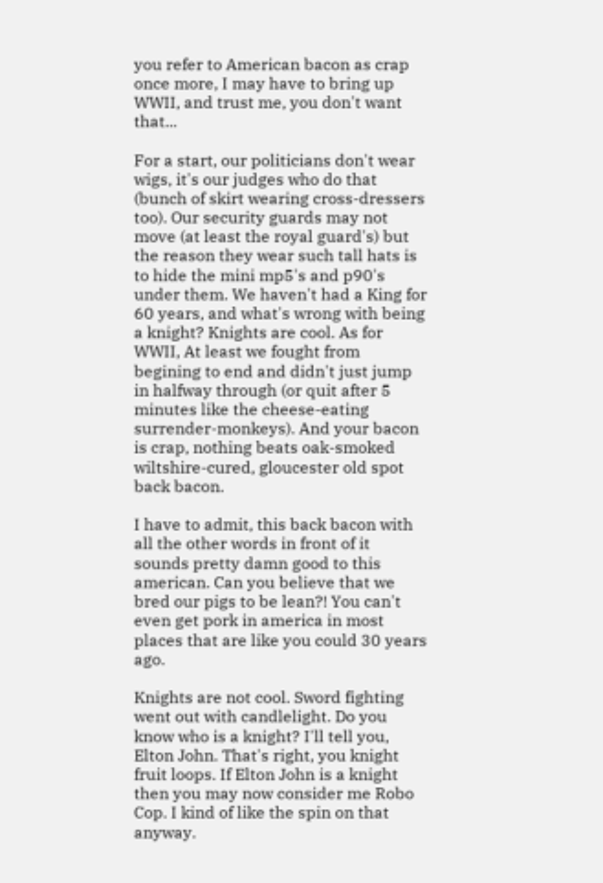you refer to American bacon as crap once more, I may have to bring up WWII, and trust me, you don't want that...

For a start, our politicians don't wear wigs, it's our judges who do that (bunch of skirt wearing cross-dressers too). Our security guards may not move (at least the royal guard's) but the reason they wear such tall hats is to hide the mini mp5's and p90's under them. We haven't had a King for 60 years, and what's wrong with being a knight? Knights are cool. As for WWII, At least we fought from begining to end and didn't just jump in halfway through (or quit after 5 minutes like the cheese-eating surrender-monkeys). And your bacon is crap, nothing beats oak-smoked wiltshire-cured, gloucester old spot back bacon.

I have to admit, this back bacon with all the other words in front of it sounds pretty damn good to this american. Can you believe that we bred our pigs to be lean?! You can't even get pork in america in most places that are like you could 30 years ago.

Knights are not cool. Sword fighting went out with candlelight. Do you know who is a knight? I'll tell you, Elton John. That's right, you knight fruit loops. If Elton John is a knight then you may now consider me Robo Cop. I kind of like the spin on that anyway.